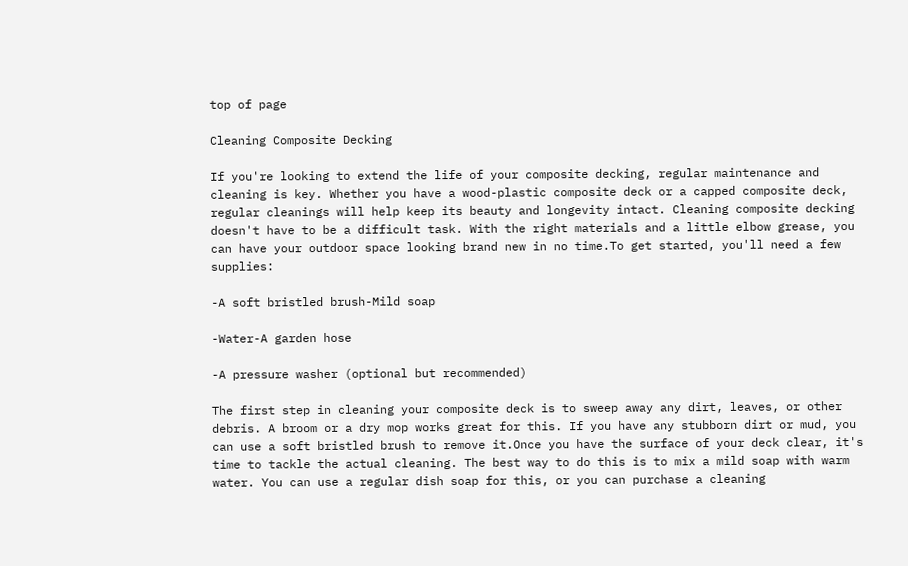top of page

Cleaning Composite Decking

If you're looking to extend the life of your composite decking, regular maintenance and cleaning is key. Whether you have a wood-plastic composite deck or a capped composite deck, regular cleanings will help keep its beauty and longevity intact. Cleaning composite decking doesn't have to be a difficult task. With the right materials and a little elbow grease, you can have your outdoor space looking brand new in no time.To get started, you'll need a few supplies:

-A soft bristled brush-Mild soap

-Water-A garden hose

-A pressure washer (optional but recommended)

The first step in cleaning your composite deck is to sweep away any dirt, leaves, or other debris. A broom or a dry mop works great for this. If you have any stubborn dirt or mud, you can use a soft bristled brush to remove it.Once you have the surface of your deck clear, it's time to tackle the actual cleaning. The best way to do this is to mix a mild soap with warm water. You can use a regular dish soap for this, or you can purchase a cleaning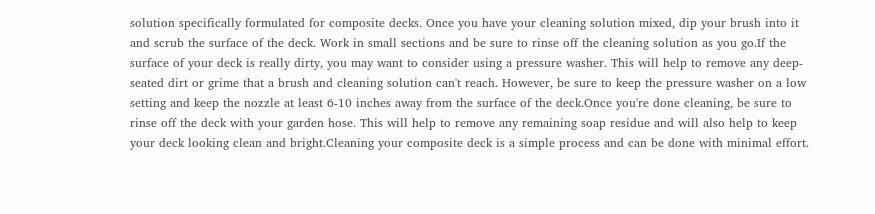solution specifically formulated for composite decks. Once you have your cleaning solution mixed, dip your brush into it and scrub the surface of the deck. Work in small sections and be sure to rinse off the cleaning solution as you go.If the surface of your deck is really dirty, you may want to consider using a pressure washer. This will help to remove any deep-seated dirt or grime that a brush and cleaning solution can't reach. However, be sure to keep the pressure washer on a low setting and keep the nozzle at least 6-10 inches away from the surface of the deck.Once you're done cleaning, be sure to rinse off the deck with your garden hose. This will help to remove any remaining soap residue and will also help to keep your deck looking clean and bright.Cleaning your composite deck is a simple process and can be done with minimal effort.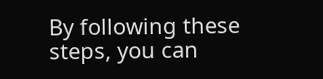By following these steps, you can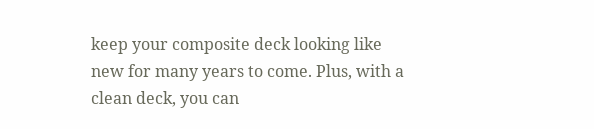keep your composite deck looking like new for many years to come. Plus, with a clean deck, you can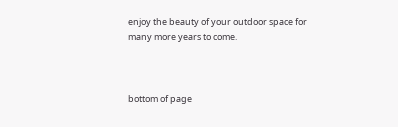enjoy the beauty of your outdoor space for many more years to come.



bottom of page